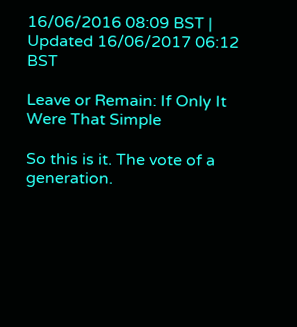16/06/2016 08:09 BST | Updated 16/06/2017 06:12 BST

Leave or Remain: If Only It Were That Simple

So this is it. The vote of a generation.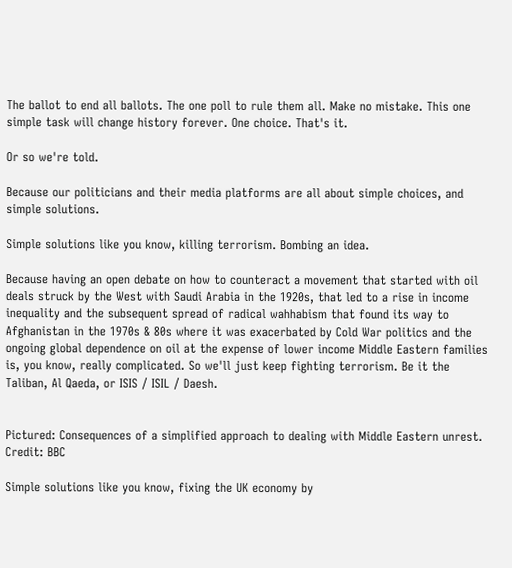The ballot to end all ballots. The one poll to rule them all. Make no mistake. This one simple task will change history forever. One choice. That's it.

Or so we're told.

Because our politicians and their media platforms are all about simple choices, and simple solutions.

Simple solutions like you know, killing terrorism. Bombing an idea.

Because having an open debate on how to counteract a movement that started with oil deals struck by the West with Saudi Arabia in the 1920s, that led to a rise in income inequality and the subsequent spread of radical wahhabism that found its way to Afghanistan in the 1970s & 80s where it was exacerbated by Cold War politics and the ongoing global dependence on oil at the expense of lower income Middle Eastern families is, you know, really complicated. So we'll just keep fighting terrorism. Be it the Taliban, Al Qaeda, or ISIS / ISIL / Daesh.


Pictured: Consequences of a simplified approach to dealing with Middle Eastern unrest. Credit: BBC

Simple solutions like you know, fixing the UK economy by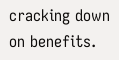cracking down on benefits.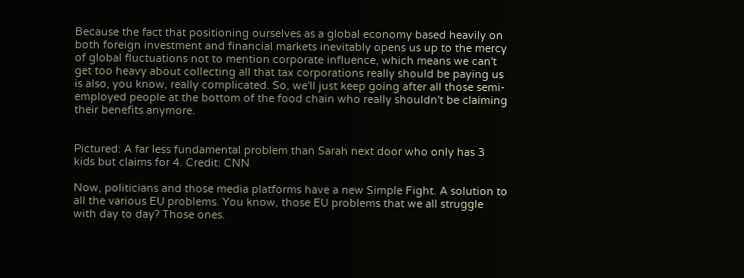Because the fact that positioning ourselves as a global economy based heavily on both foreign investment and financial markets inevitably opens us up to the mercy of global fluctuations not to mention corporate influence, which means we can't get too heavy about collecting all that tax corporations really should be paying us is also, you know, really complicated. So, we'll just keep going after all those semi-employed people at the bottom of the food chain who really shouldn't be claiming their benefits anymore.


Pictured: A far less fundamental problem than Sarah next door who only has 3 kids but claims for 4. Credit: CNN

Now, politicians and those media platforms have a new Simple Fight. A solution to all the various EU problems. You know, those EU problems that we all struggle with day to day? Those ones.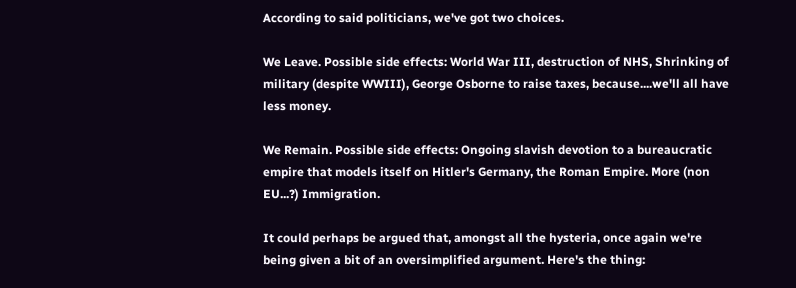According to said politicians, we've got two choices.

We Leave. Possible side effects: World War III, destruction of NHS, Shrinking of military (despite WWIII), George Osborne to raise taxes, because....we'll all have less money.

We Remain. Possible side effects: Ongoing slavish devotion to a bureaucratic empire that models itself on Hitler's Germany, the Roman Empire. More (non EU...?) Immigration.

It could perhaps be argued that, amongst all the hysteria, once again we're being given a bit of an oversimplified argument. Here's the thing: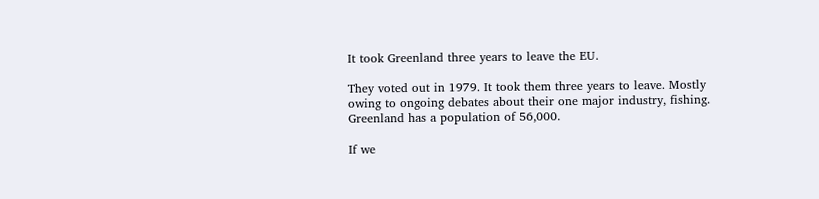It took Greenland three years to leave the EU.

They voted out in 1979. It took them three years to leave. Mostly owing to ongoing debates about their one major industry, fishing. Greenland has a population of 56,000.

If we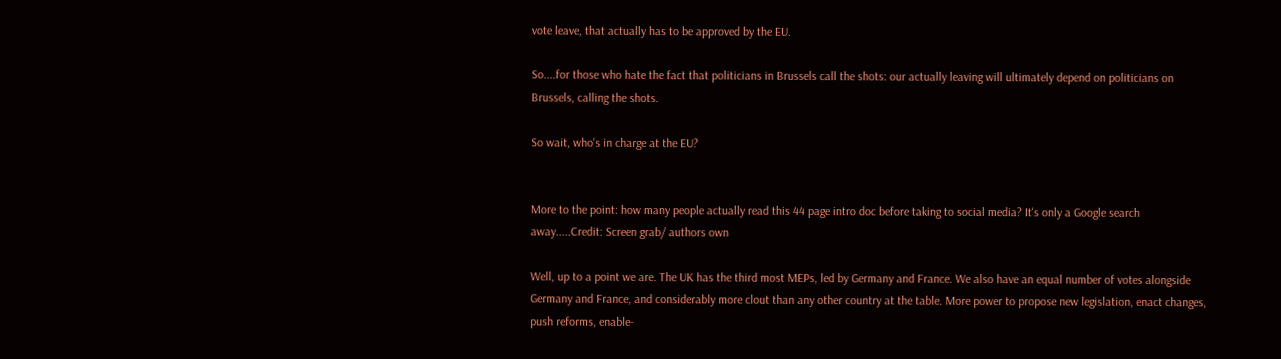vote leave, that actually has to be approved by the EU.

So....for those who hate the fact that politicians in Brussels call the shots: our actually leaving will ultimately depend on politicians on Brussels, calling the shots.

So wait, who's in charge at the EU?


More to the point: how many people actually read this 44 page intro doc before taking to social media? It's only a Google search away.....Credit: Screen grab/ authors own

Well, up to a point we are. The UK has the third most MEPs, led by Germany and France. We also have an equal number of votes alongside Germany and France, and considerably more clout than any other country at the table. More power to propose new legislation, enact changes, push reforms, enable-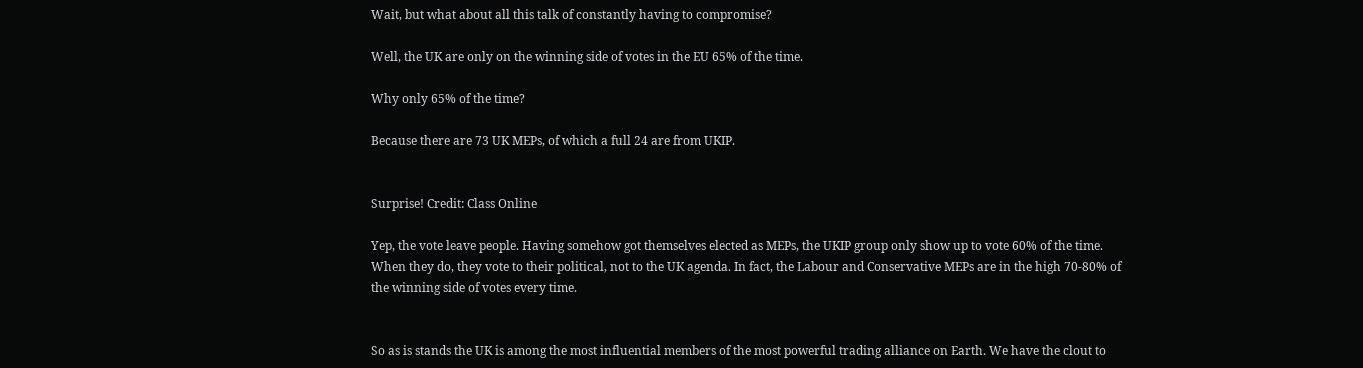Wait, but what about all this talk of constantly having to compromise?

Well, the UK are only on the winning side of votes in the EU 65% of the time.

Why only 65% of the time?

Because there are 73 UK MEPs, of which a full 24 are from UKIP.


Surprise! Credit: Class Online

Yep, the vote leave people. Having somehow got themselves elected as MEPs, the UKIP group only show up to vote 60% of the time. When they do, they vote to their political, not to the UK agenda. In fact, the Labour and Conservative MEPs are in the high 70-80% of the winning side of votes every time.


So as is stands the UK is among the most influential members of the most powerful trading alliance on Earth. We have the clout to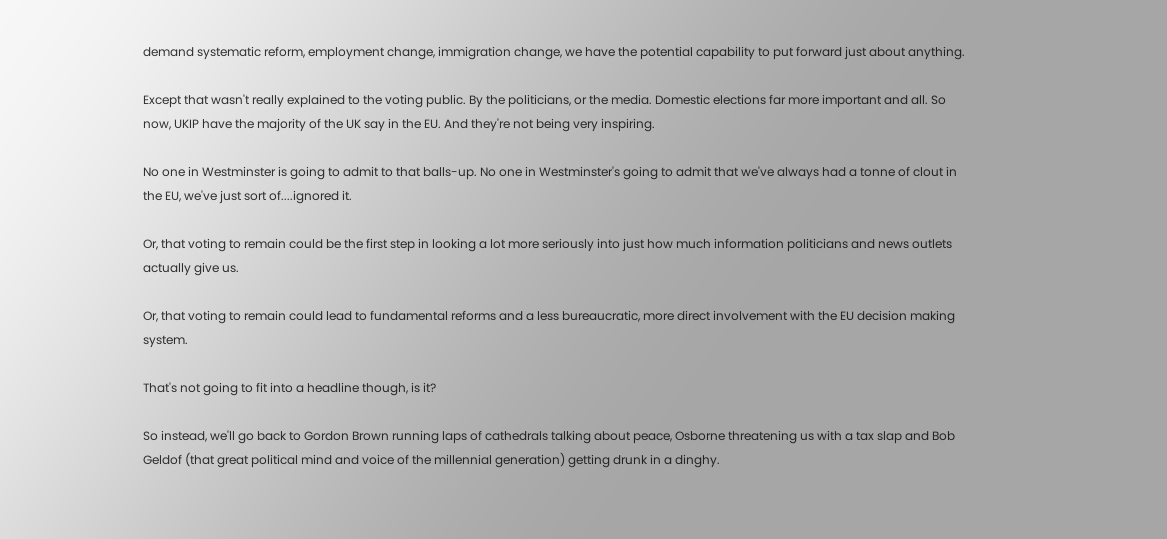demand systematic reform, employment change, immigration change, we have the potential capability to put forward just about anything.

Except that wasn't really explained to the voting public. By the politicians, or the media. Domestic elections far more important and all. So now, UKIP have the majority of the UK say in the EU. And they're not being very inspiring.

No one in Westminster is going to admit to that balls-up. No one in Westminster's going to admit that we've always had a tonne of clout in the EU, we've just sort of....ignored it.

Or, that voting to remain could be the first step in looking a lot more seriously into just how much information politicians and news outlets actually give us.

Or, that voting to remain could lead to fundamental reforms and a less bureaucratic, more direct involvement with the EU decision making system.

That's not going to fit into a headline though, is it?

So instead, we'll go back to Gordon Brown running laps of cathedrals talking about peace, Osborne threatening us with a tax slap and Bob Geldof (that great political mind and voice of the millennial generation) getting drunk in a dinghy.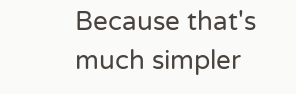Because that's much simpler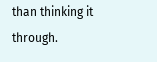than thinking it through.